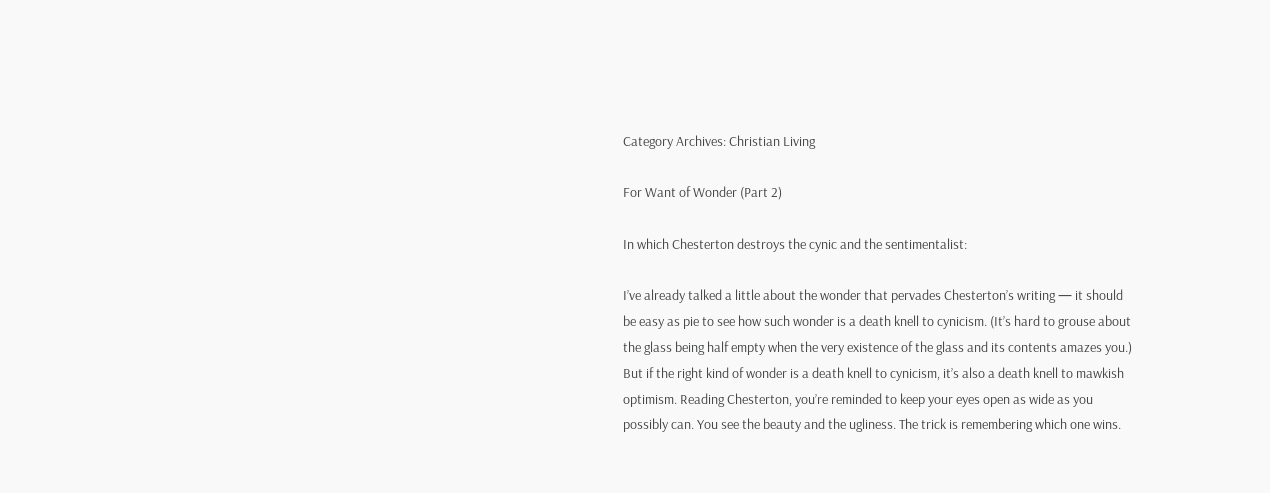Category Archives: Christian Living

For Want of Wonder (Part 2)

In which Chesterton destroys the cynic and the sentimentalist:

I’ve already talked a little about the wonder that pervades Chesterton’s writing — it should be easy as pie to see how such wonder is a death knell to cynicism. (It’s hard to grouse about the glass being half empty when the very existence of the glass and its contents amazes you.) But if the right kind of wonder is a death knell to cynicism, it’s also a death knell to mawkish optimism. Reading Chesterton, you’re reminded to keep your eyes open as wide as you possibly can. You see the beauty and the ugliness. The trick is remembering which one wins.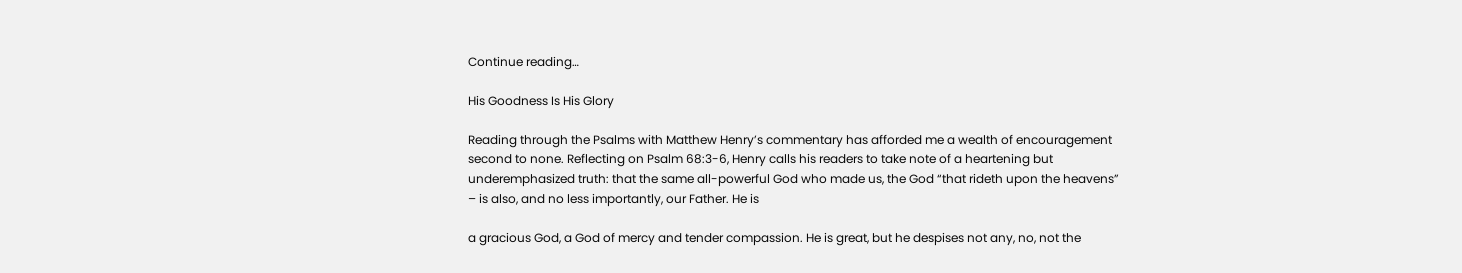Continue reading…

His Goodness Is His Glory

Reading through the Psalms with Matthew Henry’s commentary has afforded me a wealth of encouragement second to none. Reflecting on Psalm 68:3-6, Henry calls his readers to take note of a heartening but underemphasized truth: that the same all-powerful God who made us, the God “that rideth upon the heavens” – is also, and no less importantly, our Father. He is

a gracious God, a God of mercy and tender compassion. He is great, but he despises not any, no, not the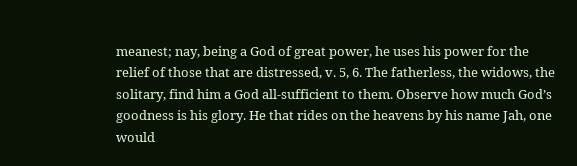meanest; nay, being a God of great power, he uses his power for the relief of those that are distressed, v. 5, 6. The fatherless, the widows, the solitary, find him a God all-sufficient to them. Observe how much God’s goodness is his glory. He that rides on the heavens by his name Jah, one would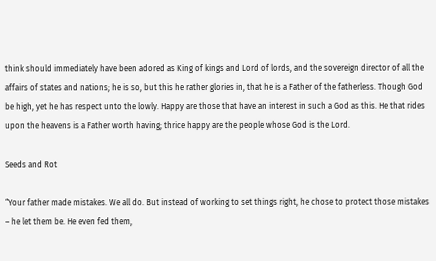think should immediately have been adored as King of kings and Lord of lords, and the sovereign director of all the affairs of states and nations; he is so, but this he rather glories in, that he is a Father of the fatherless. Though God be high, yet he has respect unto the lowly. Happy are those that have an interest in such a God as this. He that rides upon the heavens is a Father worth having; thrice happy are the people whose God is the Lord.

Seeds and Rot

“Your father made mistakes. We all do. But instead of working to set things right, he chose to protect those mistakes – he let them be. He even fed them,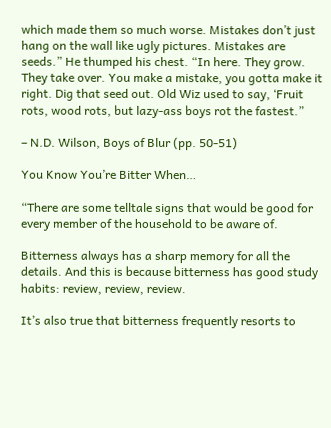which made them so much worse. Mistakes don’t just hang on the wall like ugly pictures. Mistakes are seeds.” He thumped his chest. “In here. They grow. They take over. You make a mistake, you gotta make it right. Dig that seed out. Old Wiz used to say, ‘Fruit rots, wood rots, but lazy-ass boys rot the fastest.”

– N.D. Wilson, Boys of Blur (pp. 50-51)

You Know You’re Bitter When…

“There are some telltale signs that would be good for every member of the household to be aware of.

Bitterness always has a sharp memory for all the details. And this is because bitterness has good study habits: review, review, review.

It’s also true that bitterness frequently resorts to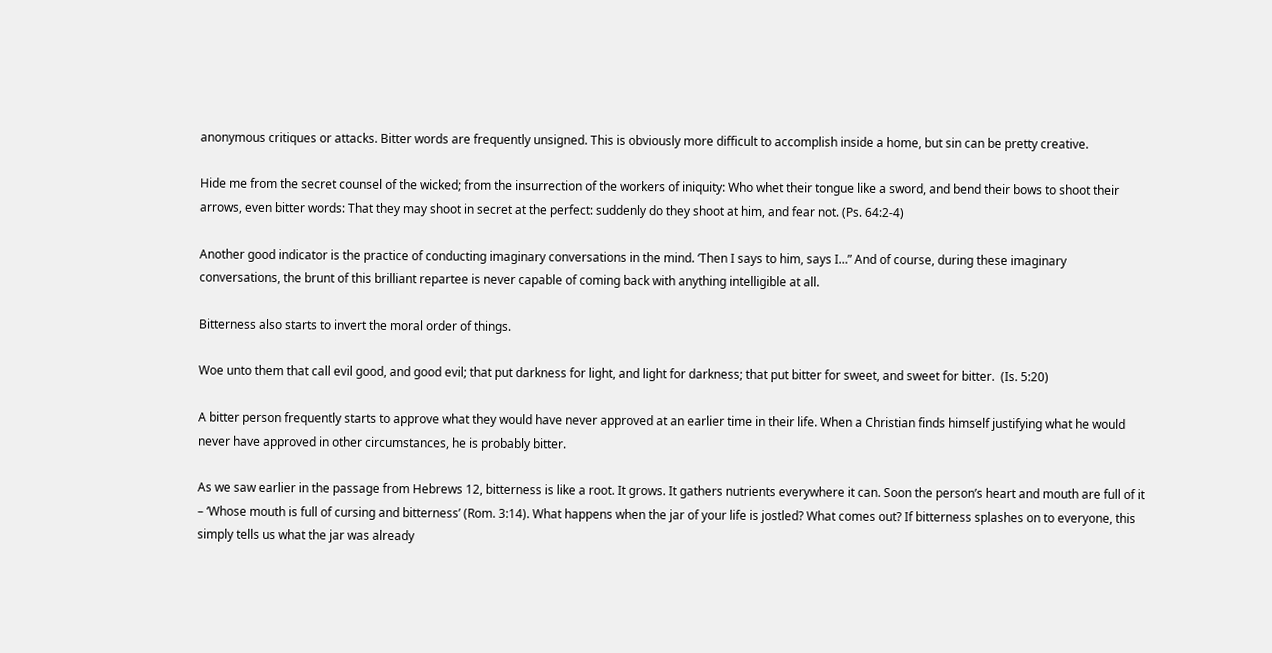anonymous critiques or attacks. Bitter words are frequently unsigned. This is obviously more difficult to accomplish inside a home, but sin can be pretty creative.

Hide me from the secret counsel of the wicked; from the insurrection of the workers of iniquity: Who whet their tongue like a sword, and bend their bows to shoot their arrows, even bitter words: That they may shoot in secret at the perfect: suddenly do they shoot at him, and fear not. (Ps. 64:2-4)

Another good indicator is the practice of conducting imaginary conversations in the mind. ‘Then I says to him, says I…” And of course, during these imaginary conversations, the brunt of this brilliant repartee is never capable of coming back with anything intelligible at all.

Bitterness also starts to invert the moral order of things.

Woe unto them that call evil good, and good evil; that put darkness for light, and light for darkness; that put bitter for sweet, and sweet for bitter.  (Is. 5:20)

A bitter person frequently starts to approve what they would have never approved at an earlier time in their life. When a Christian finds himself justifying what he would never have approved in other circumstances, he is probably bitter.

As we saw earlier in the passage from Hebrews 12, bitterness is like a root. It grows. It gathers nutrients everywhere it can. Soon the person’s heart and mouth are full of it – ‘Whose mouth is full of cursing and bitterness’ (Rom. 3:14). What happens when the jar of your life is jostled? What comes out? If bitterness splashes on to everyone, this simply tells us what the jar was already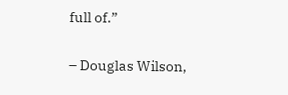full of.”

– Douglas Wilson,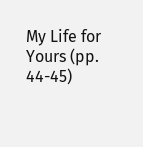My Life for Yours (pp. 44-45)